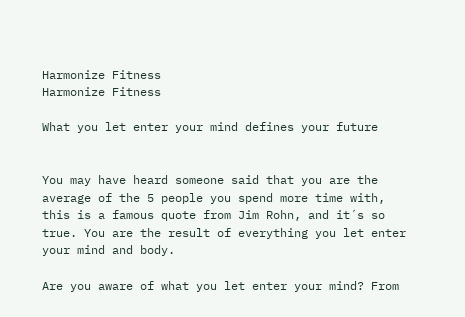Harmonize Fitness
Harmonize Fitness

What you let enter your mind defines your future


You may have heard someone said that you are the average of the 5 people you spend more time with, this is a famous quote from Jim Rohn, and it´s so true. You are the result of everything you let enter your mind and body.

Are you aware of what you let enter your mind? From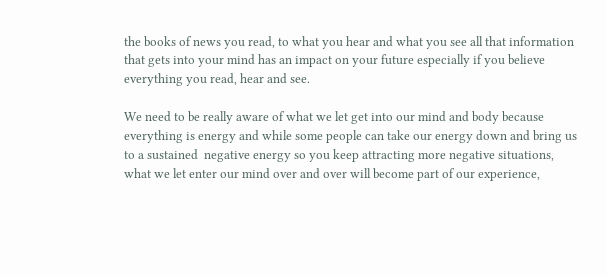the books of news you read, to what you hear and what you see all that information that gets into your mind has an impact on your future especially if you believe everything you read, hear and see.

We need to be really aware of what we let get into our mind and body because everything is energy and while some people can take our energy down and bring us to a sustained  negative energy so you keep attracting more negative situations, what we let enter our mind over and over will become part of our experience,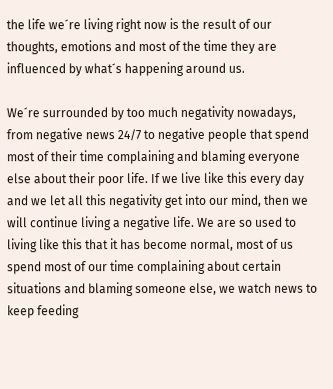the life we´re living right now is the result of our thoughts, emotions and most of the time they are influenced by what´s happening around us.

We´re surrounded by too much negativity nowadays, from negative news 24/7 to negative people that spend most of their time complaining and blaming everyone else about their poor life. If we live like this every day and we let all this negativity get into our mind, then we will continue living a negative life. We are so used to living like this that it has become normal, most of us spend most of our time complaining about certain situations and blaming someone else, we watch news to keep feeding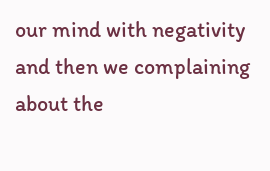our mind with negativity and then we complaining about the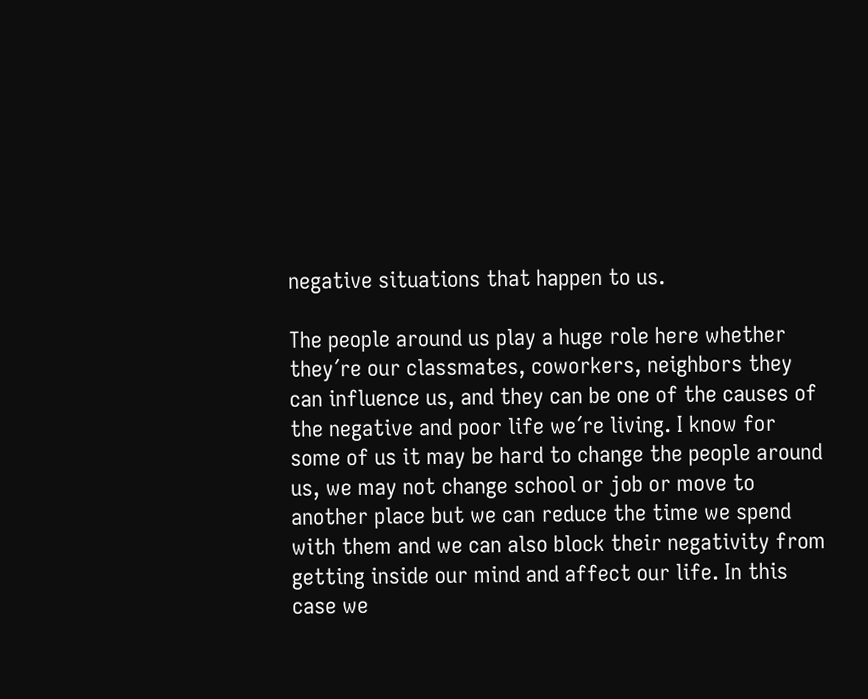negative situations that happen to us.

The people around us play a huge role here whether they´re our classmates, coworkers, neighbors they can influence us, and they can be one of the causes of the negative and poor life we´re living. I know for some of us it may be hard to change the people around us, we may not change school or job or move to another place but we can reduce the time we spend with them and we can also block their negativity from getting inside our mind and affect our life. In this case we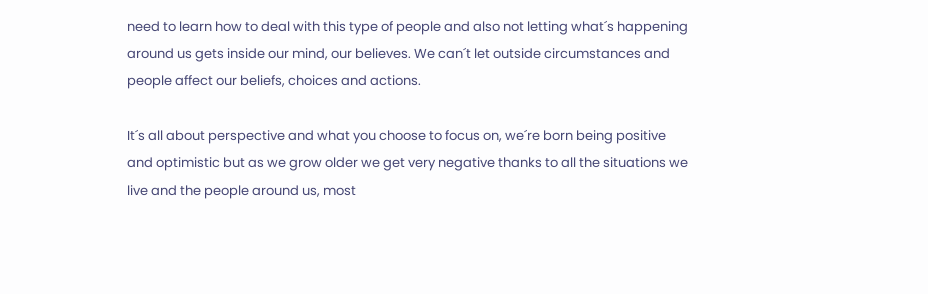need to learn how to deal with this type of people and also not letting what´s happening around us gets inside our mind, our believes. We can´t let outside circumstances and people affect our beliefs, choices and actions.

It´s all about perspective and what you choose to focus on, we´re born being positive and optimistic but as we grow older we get very negative thanks to all the situations we live and the people around us, most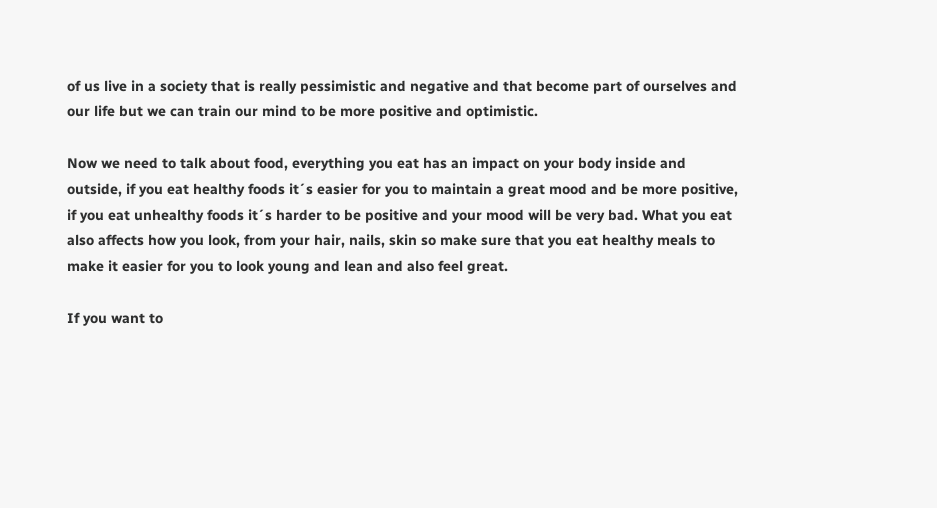of us live in a society that is really pessimistic and negative and that become part of ourselves and our life but we can train our mind to be more positive and optimistic.

Now we need to talk about food, everything you eat has an impact on your body inside and outside, if you eat healthy foods it´s easier for you to maintain a great mood and be more positive, if you eat unhealthy foods it´s harder to be positive and your mood will be very bad. What you eat also affects how you look, from your hair, nails, skin so make sure that you eat healthy meals to make it easier for you to look young and lean and also feel great.

If you want to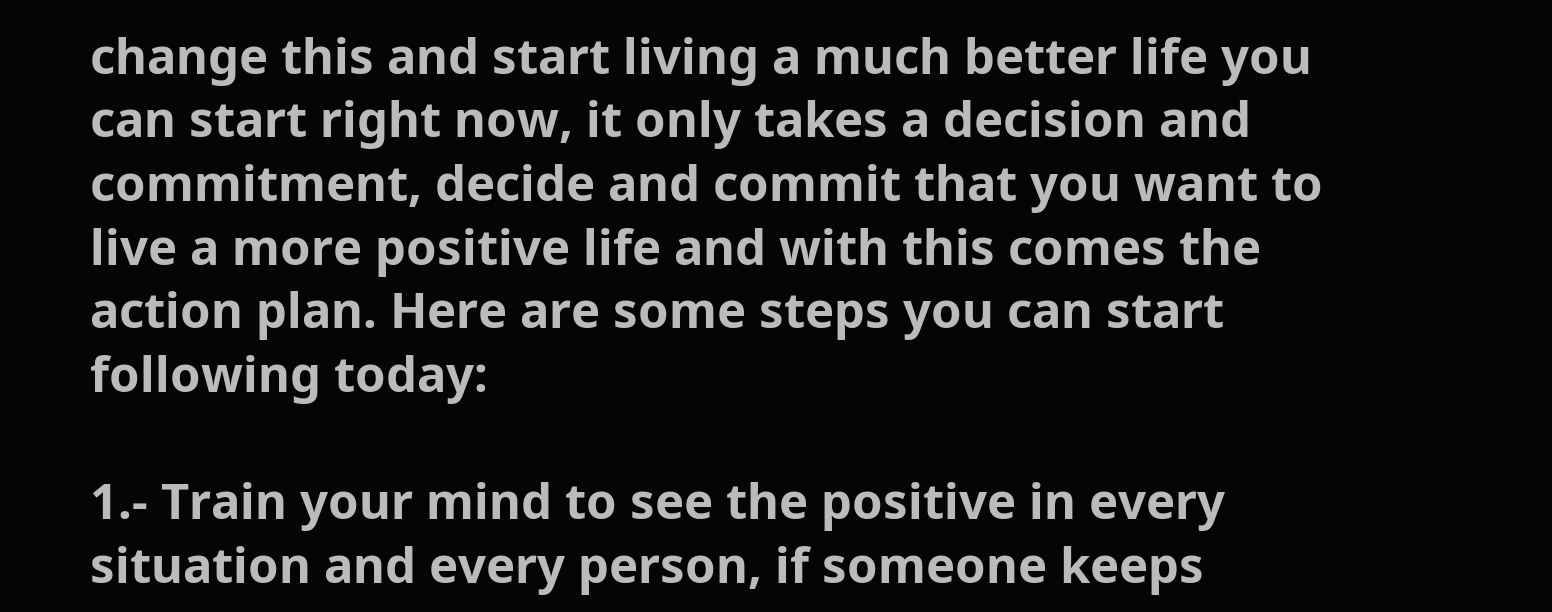change this and start living a much better life you can start right now, it only takes a decision and commitment, decide and commit that you want to live a more positive life and with this comes the action plan. Here are some steps you can start following today:

1.- Train your mind to see the positive in every situation and every person, if someone keeps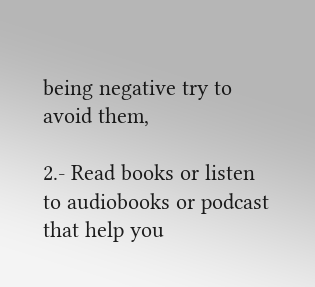being negative try to avoid them,

2.- Read books or listen to audiobooks or podcast that help you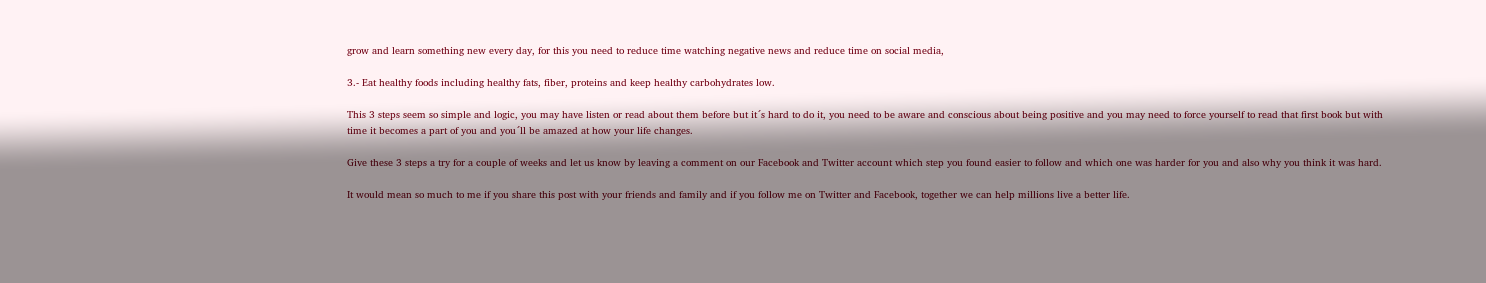grow and learn something new every day, for this you need to reduce time watching negative news and reduce time on social media,

3.- Eat healthy foods including healthy fats, fiber, proteins and keep healthy carbohydrates low.

This 3 steps seem so simple and logic, you may have listen or read about them before but it´s hard to do it, you need to be aware and conscious about being positive and you may need to force yourself to read that first book but with time it becomes a part of you and you´ll be amazed at how your life changes.

Give these 3 steps a try for a couple of weeks and let us know by leaving a comment on our Facebook and Twitter account which step you found easier to follow and which one was harder for you and also why you think it was hard.

It would mean so much to me if you share this post with your friends and family and if you follow me on Twitter and Facebook, together we can help millions live a better life.